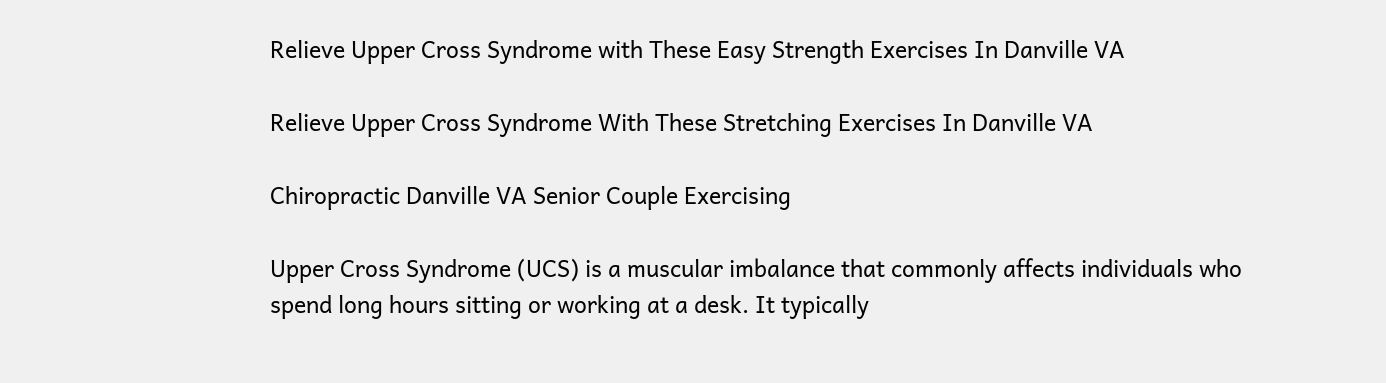Relieve Upper Cross Syndrome with These Easy Strength Exercises In Danville VA

Relieve Upper Cross Syndrome With These Stretching Exercises In Danville VA

Chiropractic Danville VA Senior Couple Exercising

Upper Cross Syndrome (UCS) is a muscular imbalance that commonly affects individuals who spend long hours sitting or working at a desk. It typically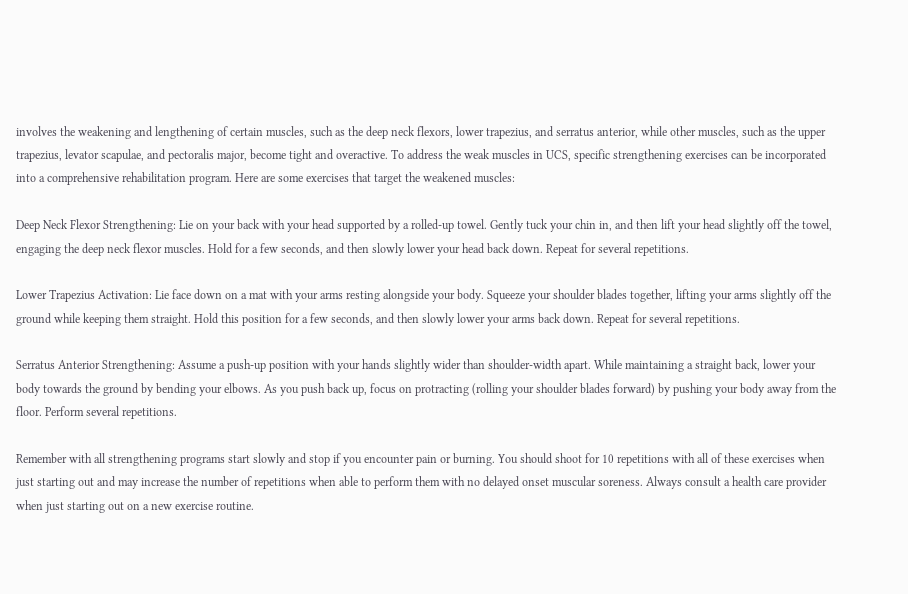involves the weakening and lengthening of certain muscles, such as the deep neck flexors, lower trapezius, and serratus anterior, while other muscles, such as the upper trapezius, levator scapulae, and pectoralis major, become tight and overactive. To address the weak muscles in UCS, specific strengthening exercises can be incorporated into a comprehensive rehabilitation program. Here are some exercises that target the weakened muscles:

Deep Neck Flexor Strengthening: Lie on your back with your head supported by a rolled-up towel. Gently tuck your chin in, and then lift your head slightly off the towel, engaging the deep neck flexor muscles. Hold for a few seconds, and then slowly lower your head back down. Repeat for several repetitions.

Lower Trapezius Activation: Lie face down on a mat with your arms resting alongside your body. Squeeze your shoulder blades together, lifting your arms slightly off the ground while keeping them straight. Hold this position for a few seconds, and then slowly lower your arms back down. Repeat for several repetitions.

Serratus Anterior Strengthening: Assume a push-up position with your hands slightly wider than shoulder-width apart. While maintaining a straight back, lower your body towards the ground by bending your elbows. As you push back up, focus on protracting (rolling your shoulder blades forward) by pushing your body away from the floor. Perform several repetitions.

Remember with all strengthening programs start slowly and stop if you encounter pain or burning. You should shoot for 10 repetitions with all of these exercises when just starting out and may increase the number of repetitions when able to perform them with no delayed onset muscular soreness. Always consult a health care provider when just starting out on a new exercise routine.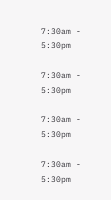7:30am - 5:30pm

7:30am - 5:30pm

7:30am - 5:30pm

7:30am - 5:30pm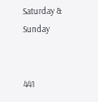Saturday & Sunday


441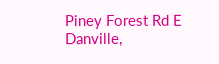Piney Forest Rd E
Danville,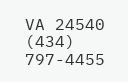VA 24540
(434) 797-4455